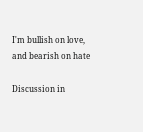I'm bullish on love, and bearish on hate

Discussion in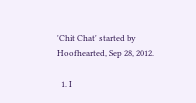'Chit Chat' started by Hoofhearted, Sep 28, 2012.

  1. I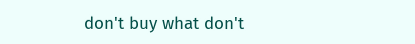don't buy what don't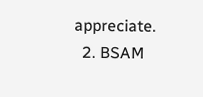appreciate.
  2. BSAM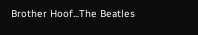Brother Hoof...The Beatles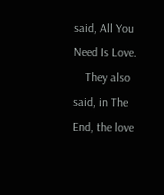said, All You Need Is Love.
    They also said, in The End, the love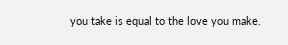you take is equal to the love you make.